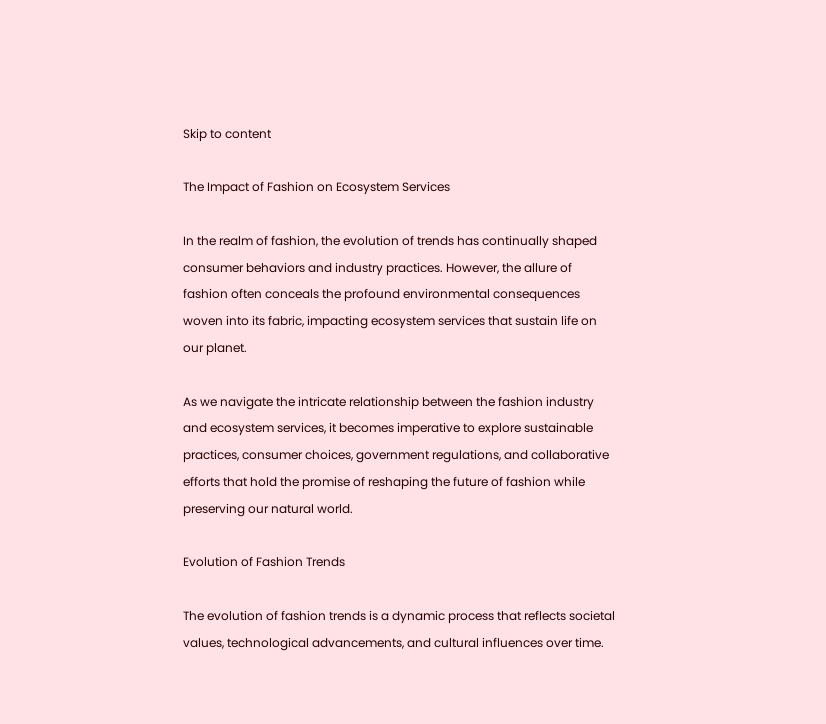Skip to content

The Impact of Fashion on Ecosystem Services

In the realm of fashion, the evolution of trends has continually shaped consumer behaviors and industry practices. However, the allure of fashion often conceals the profound environmental consequences woven into its fabric, impacting ecosystem services that sustain life on our planet.

As we navigate the intricate relationship between the fashion industry and ecosystem services, it becomes imperative to explore sustainable practices, consumer choices, government regulations, and collaborative efforts that hold the promise of reshaping the future of fashion while preserving our natural world.

Evolution of Fashion Trends

The evolution of fashion trends is a dynamic process that reflects societal values, technological advancements, and cultural influences over time.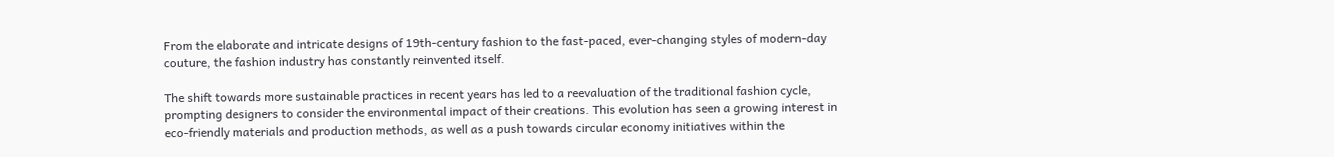From the elaborate and intricate designs of 19th-century fashion to the fast-paced, ever-changing styles of modern-day couture, the fashion industry has constantly reinvented itself.

The shift towards more sustainable practices in recent years has led to a reevaluation of the traditional fashion cycle, prompting designers to consider the environmental impact of their creations. This evolution has seen a growing interest in eco-friendly materials and production methods, as well as a push towards circular economy initiatives within the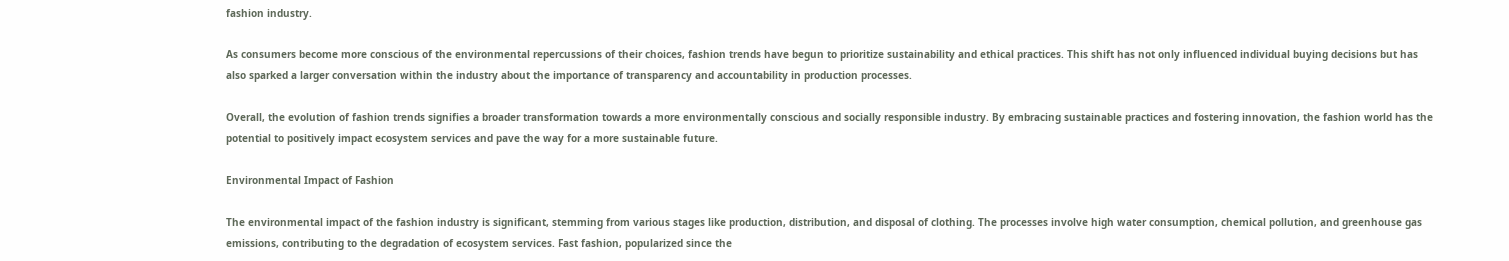fashion industry.

As consumers become more conscious of the environmental repercussions of their choices, fashion trends have begun to prioritize sustainability and ethical practices. This shift has not only influenced individual buying decisions but has also sparked a larger conversation within the industry about the importance of transparency and accountability in production processes.

Overall, the evolution of fashion trends signifies a broader transformation towards a more environmentally conscious and socially responsible industry. By embracing sustainable practices and fostering innovation, the fashion world has the potential to positively impact ecosystem services and pave the way for a more sustainable future.

Environmental Impact of Fashion

The environmental impact of the fashion industry is significant, stemming from various stages like production, distribution, and disposal of clothing. The processes involve high water consumption, chemical pollution, and greenhouse gas emissions, contributing to the degradation of ecosystem services. Fast fashion, popularized since the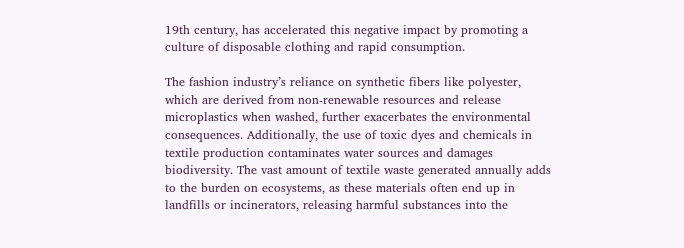19th century, has accelerated this negative impact by promoting a culture of disposable clothing and rapid consumption.

The fashion industry’s reliance on synthetic fibers like polyester, which are derived from non-renewable resources and release microplastics when washed, further exacerbates the environmental consequences. Additionally, the use of toxic dyes and chemicals in textile production contaminates water sources and damages biodiversity. The vast amount of textile waste generated annually adds to the burden on ecosystems, as these materials often end up in landfills or incinerators, releasing harmful substances into the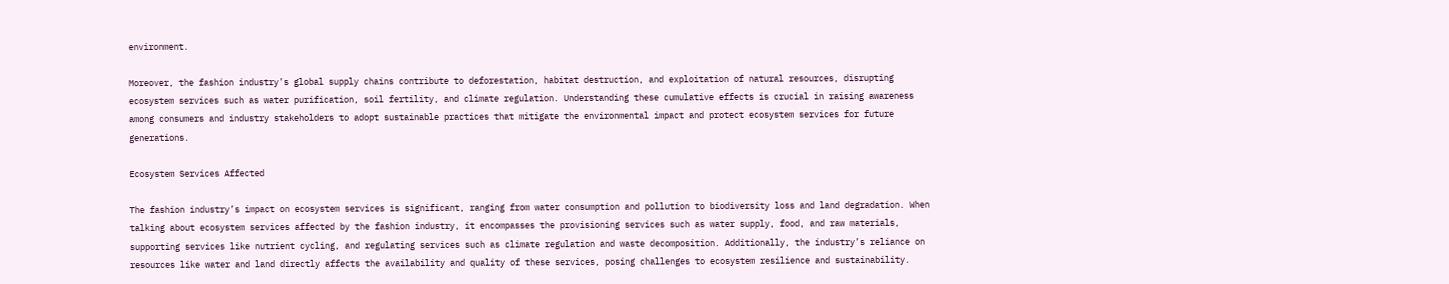environment.

Moreover, the fashion industry’s global supply chains contribute to deforestation, habitat destruction, and exploitation of natural resources, disrupting ecosystem services such as water purification, soil fertility, and climate regulation. Understanding these cumulative effects is crucial in raising awareness among consumers and industry stakeholders to adopt sustainable practices that mitigate the environmental impact and protect ecosystem services for future generations.

Ecosystem Services Affected

The fashion industry’s impact on ecosystem services is significant, ranging from water consumption and pollution to biodiversity loss and land degradation. When talking about ecosystem services affected by the fashion industry, it encompasses the provisioning services such as water supply, food, and raw materials, supporting services like nutrient cycling, and regulating services such as climate regulation and waste decomposition. Additionally, the industry’s reliance on resources like water and land directly affects the availability and quality of these services, posing challenges to ecosystem resilience and sustainability.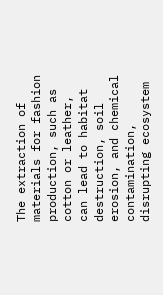The extraction of materials for fashion production, such as cotton or leather, can lead to habitat destruction, soil erosion, and chemical contamination, disrupting ecosystem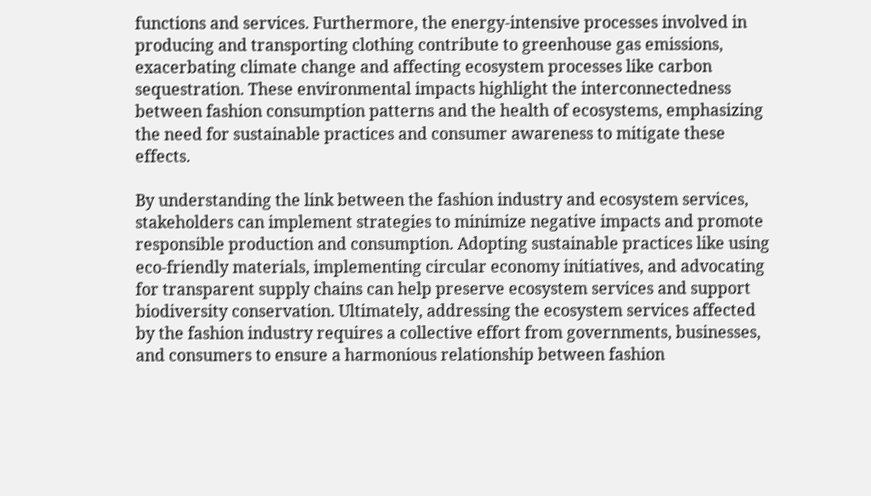functions and services. Furthermore, the energy-intensive processes involved in producing and transporting clothing contribute to greenhouse gas emissions, exacerbating climate change and affecting ecosystem processes like carbon sequestration. These environmental impacts highlight the interconnectedness between fashion consumption patterns and the health of ecosystems, emphasizing the need for sustainable practices and consumer awareness to mitigate these effects.

By understanding the link between the fashion industry and ecosystem services, stakeholders can implement strategies to minimize negative impacts and promote responsible production and consumption. Adopting sustainable practices like using eco-friendly materials, implementing circular economy initiatives, and advocating for transparent supply chains can help preserve ecosystem services and support biodiversity conservation. Ultimately, addressing the ecosystem services affected by the fashion industry requires a collective effort from governments, businesses, and consumers to ensure a harmonious relationship between fashion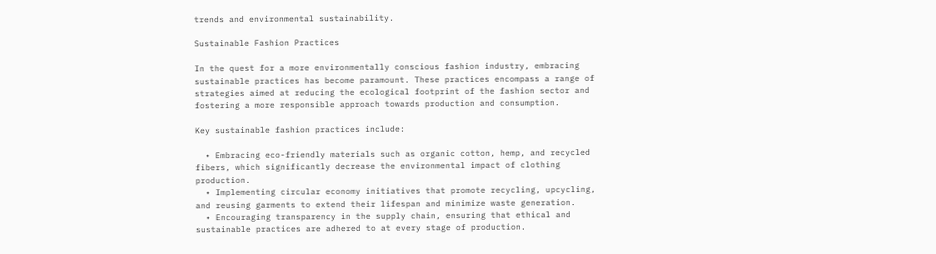trends and environmental sustainability.

Sustainable Fashion Practices

In the quest for a more environmentally conscious fashion industry, embracing sustainable practices has become paramount. These practices encompass a range of strategies aimed at reducing the ecological footprint of the fashion sector and fostering a more responsible approach towards production and consumption.

Key sustainable fashion practices include:

  • Embracing eco-friendly materials such as organic cotton, hemp, and recycled fibers, which significantly decrease the environmental impact of clothing production.
  • Implementing circular economy initiatives that promote recycling, upcycling, and reusing garments to extend their lifespan and minimize waste generation.
  • Encouraging transparency in the supply chain, ensuring that ethical and sustainable practices are adhered to at every stage of production.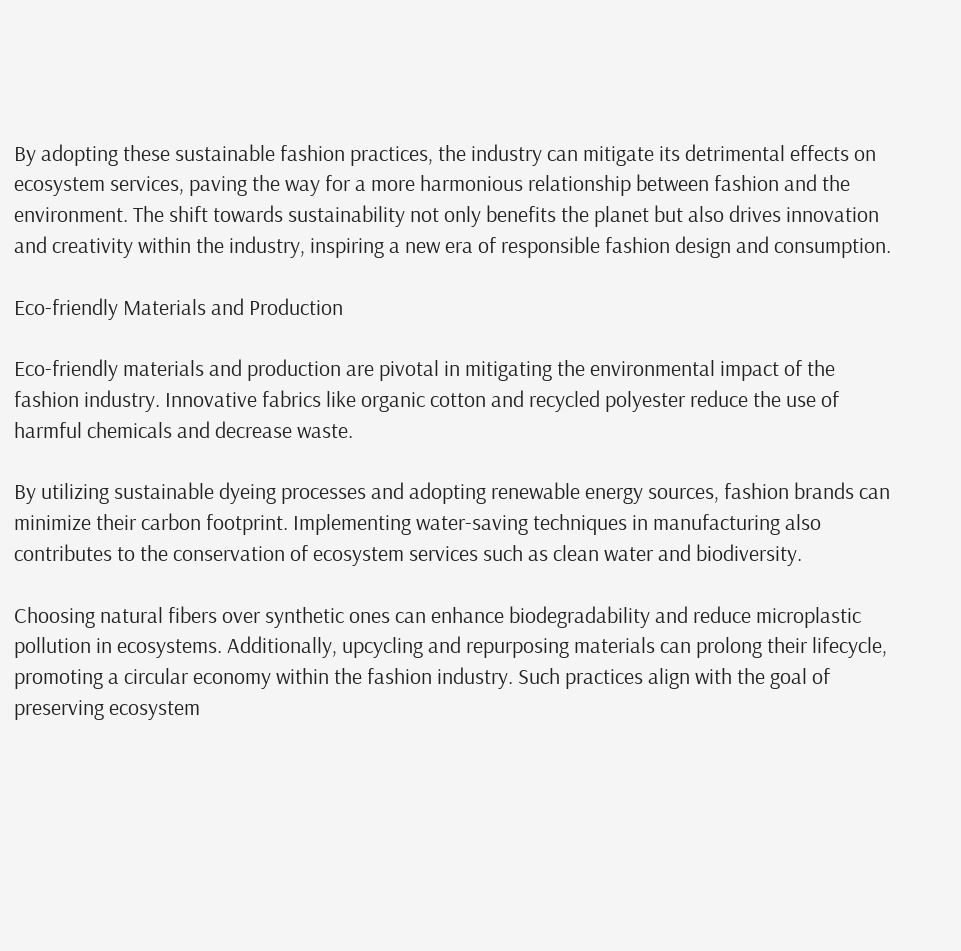By adopting these sustainable fashion practices, the industry can mitigate its detrimental effects on ecosystem services, paving the way for a more harmonious relationship between fashion and the environment. The shift towards sustainability not only benefits the planet but also drives innovation and creativity within the industry, inspiring a new era of responsible fashion design and consumption.

Eco-friendly Materials and Production

Eco-friendly materials and production are pivotal in mitigating the environmental impact of the fashion industry. Innovative fabrics like organic cotton and recycled polyester reduce the use of harmful chemicals and decrease waste.

By utilizing sustainable dyeing processes and adopting renewable energy sources, fashion brands can minimize their carbon footprint. Implementing water-saving techniques in manufacturing also contributes to the conservation of ecosystem services such as clean water and biodiversity.

Choosing natural fibers over synthetic ones can enhance biodegradability and reduce microplastic pollution in ecosystems. Additionally, upcycling and repurposing materials can prolong their lifecycle, promoting a circular economy within the fashion industry. Such practices align with the goal of preserving ecosystem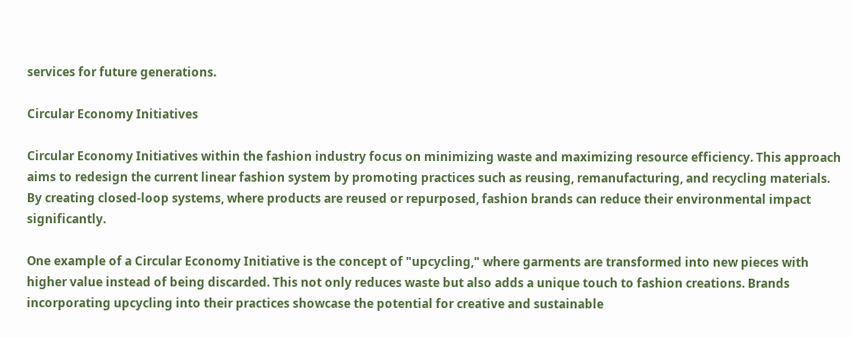services for future generations.

Circular Economy Initiatives

Circular Economy Initiatives within the fashion industry focus on minimizing waste and maximizing resource efficiency. This approach aims to redesign the current linear fashion system by promoting practices such as reusing, remanufacturing, and recycling materials. By creating closed-loop systems, where products are reused or repurposed, fashion brands can reduce their environmental impact significantly.

One example of a Circular Economy Initiative is the concept of "upcycling," where garments are transformed into new pieces with higher value instead of being discarded. This not only reduces waste but also adds a unique touch to fashion creations. Brands incorporating upcycling into their practices showcase the potential for creative and sustainable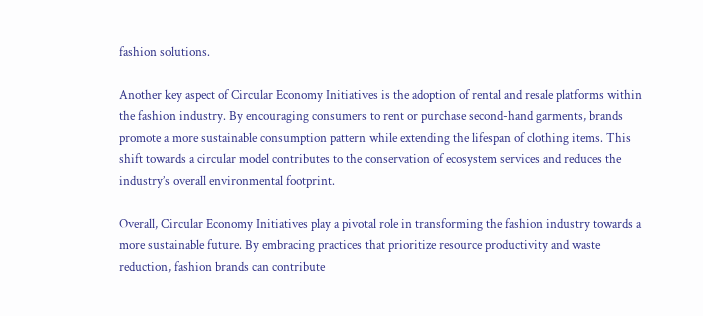fashion solutions.

Another key aspect of Circular Economy Initiatives is the adoption of rental and resale platforms within the fashion industry. By encouraging consumers to rent or purchase second-hand garments, brands promote a more sustainable consumption pattern while extending the lifespan of clothing items. This shift towards a circular model contributes to the conservation of ecosystem services and reduces the industry’s overall environmental footprint.

Overall, Circular Economy Initiatives play a pivotal role in transforming the fashion industry towards a more sustainable future. By embracing practices that prioritize resource productivity and waste reduction, fashion brands can contribute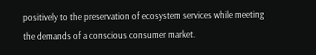positively to the preservation of ecosystem services while meeting the demands of a conscious consumer market.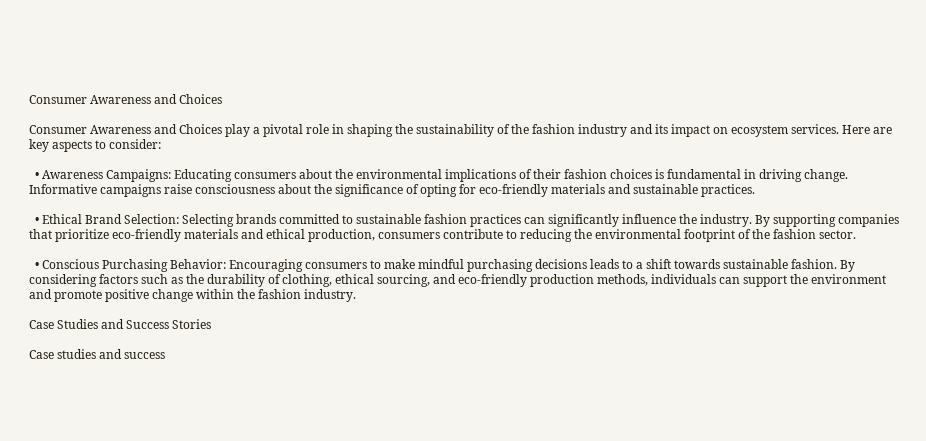Consumer Awareness and Choices

Consumer Awareness and Choices play a pivotal role in shaping the sustainability of the fashion industry and its impact on ecosystem services. Here are key aspects to consider:

  • Awareness Campaigns: Educating consumers about the environmental implications of their fashion choices is fundamental in driving change. Informative campaigns raise consciousness about the significance of opting for eco-friendly materials and sustainable practices.

  • Ethical Brand Selection: Selecting brands committed to sustainable fashion practices can significantly influence the industry. By supporting companies that prioritize eco-friendly materials and ethical production, consumers contribute to reducing the environmental footprint of the fashion sector.

  • Conscious Purchasing Behavior: Encouraging consumers to make mindful purchasing decisions leads to a shift towards sustainable fashion. By considering factors such as the durability of clothing, ethical sourcing, and eco-friendly production methods, individuals can support the environment and promote positive change within the fashion industry.

Case Studies and Success Stories

Case studies and success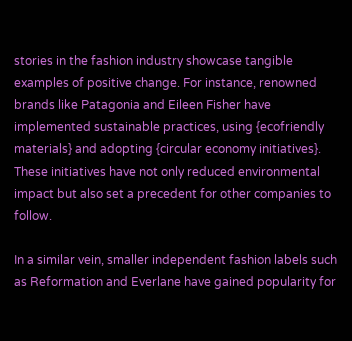stories in the fashion industry showcase tangible examples of positive change. For instance, renowned brands like Patagonia and Eileen Fisher have implemented sustainable practices, using {ecofriendly materials} and adopting {circular economy initiatives}. These initiatives have not only reduced environmental impact but also set a precedent for other companies to follow.

In a similar vein, smaller independent fashion labels such as Reformation and Everlane have gained popularity for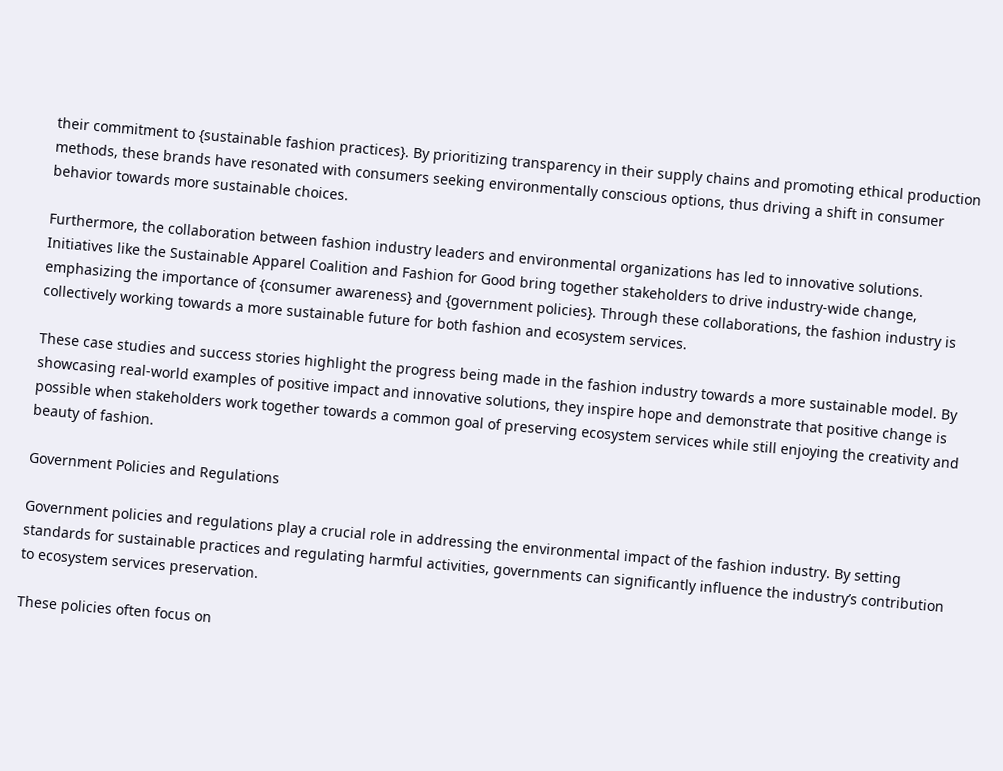their commitment to {sustainable fashion practices}. By prioritizing transparency in their supply chains and promoting ethical production methods, these brands have resonated with consumers seeking environmentally conscious options, thus driving a shift in consumer behavior towards more sustainable choices.

Furthermore, the collaboration between fashion industry leaders and environmental organizations has led to innovative solutions. Initiatives like the Sustainable Apparel Coalition and Fashion for Good bring together stakeholders to drive industry-wide change, emphasizing the importance of {consumer awareness} and {government policies}. Through these collaborations, the fashion industry is collectively working towards a more sustainable future for both fashion and ecosystem services.

These case studies and success stories highlight the progress being made in the fashion industry towards a more sustainable model. By showcasing real-world examples of positive impact and innovative solutions, they inspire hope and demonstrate that positive change is possible when stakeholders work together towards a common goal of preserving ecosystem services while still enjoying the creativity and beauty of fashion.

Government Policies and Regulations

Government policies and regulations play a crucial role in addressing the environmental impact of the fashion industry. By setting standards for sustainable practices and regulating harmful activities, governments can significantly influence the industry’s contribution to ecosystem services preservation.

These policies often focus on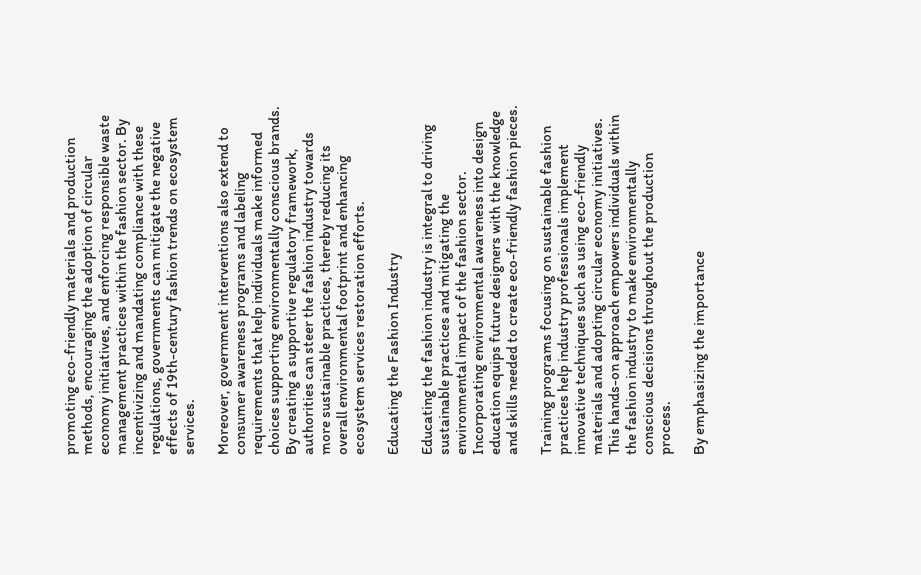promoting eco-friendly materials and production methods, encouraging the adoption of circular economy initiatives, and enforcing responsible waste management practices within the fashion sector. By incentivizing and mandating compliance with these regulations, governments can mitigate the negative effects of 19th-century fashion trends on ecosystem services.

Moreover, government interventions also extend to consumer awareness programs and labeling requirements that help individuals make informed choices supporting environmentally conscious brands. By creating a supportive regulatory framework, authorities can steer the fashion industry towards more sustainable practices, thereby reducing its overall environmental footprint and enhancing ecosystem services restoration efforts.

Educating the Fashion Industry

Educating the fashion industry is integral to driving sustainable practices and mitigating the environmental impact of the fashion sector. Incorporating environmental awareness into design education equips future designers with the knowledge and skills needed to create eco-friendly fashion pieces.

Training programs focusing on sustainable fashion practices help industry professionals implement innovative techniques such as using eco-friendly materials and adopting circular economy initiatives. This hands-on approach empowers individuals within the fashion industry to make environmentally conscious decisions throughout the production process.

By emphasizing the importance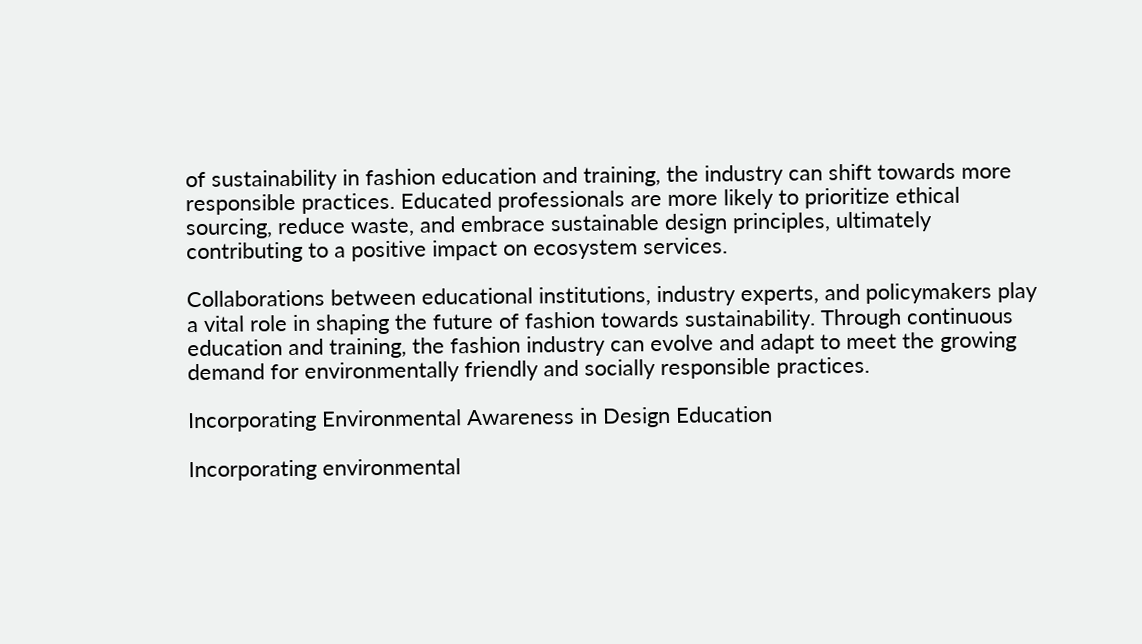of sustainability in fashion education and training, the industry can shift towards more responsible practices. Educated professionals are more likely to prioritize ethical sourcing, reduce waste, and embrace sustainable design principles, ultimately contributing to a positive impact on ecosystem services.

Collaborations between educational institutions, industry experts, and policymakers play a vital role in shaping the future of fashion towards sustainability. Through continuous education and training, the fashion industry can evolve and adapt to meet the growing demand for environmentally friendly and socially responsible practices.

Incorporating Environmental Awareness in Design Education

Incorporating environmental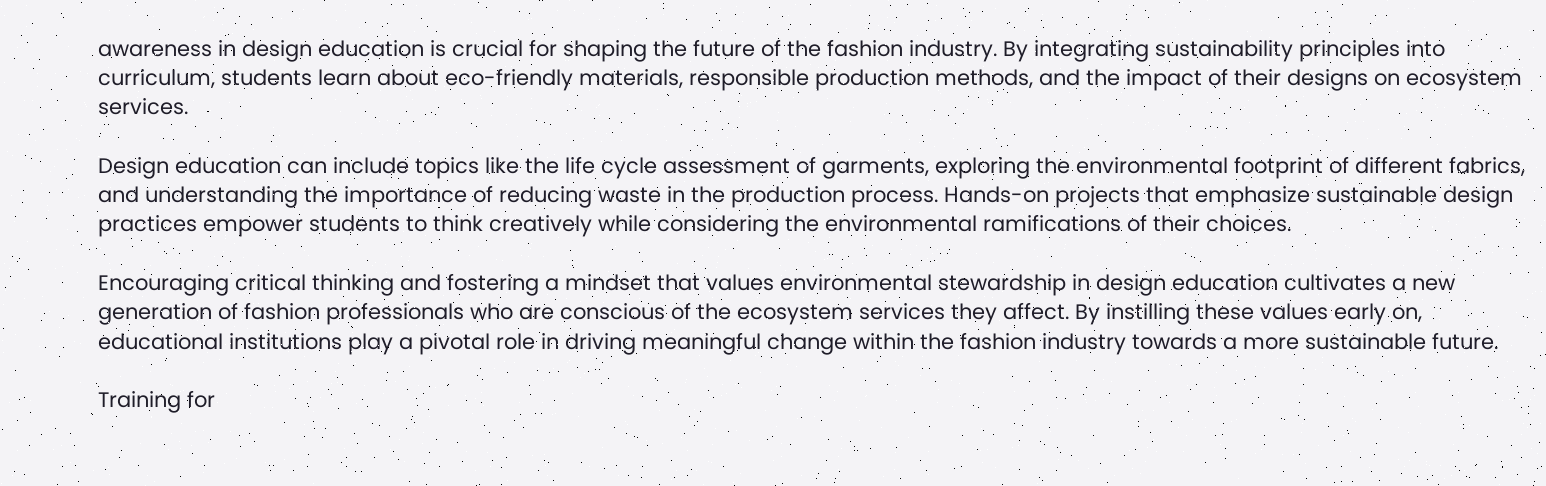awareness in design education is crucial for shaping the future of the fashion industry. By integrating sustainability principles into curriculum, students learn about eco-friendly materials, responsible production methods, and the impact of their designs on ecosystem services.

Design education can include topics like the life cycle assessment of garments, exploring the environmental footprint of different fabrics, and understanding the importance of reducing waste in the production process. Hands-on projects that emphasize sustainable design practices empower students to think creatively while considering the environmental ramifications of their choices.

Encouraging critical thinking and fostering a mindset that values environmental stewardship in design education cultivates a new generation of fashion professionals who are conscious of the ecosystem services they affect. By instilling these values early on, educational institutions play a pivotal role in driving meaningful change within the fashion industry towards a more sustainable future.

Training for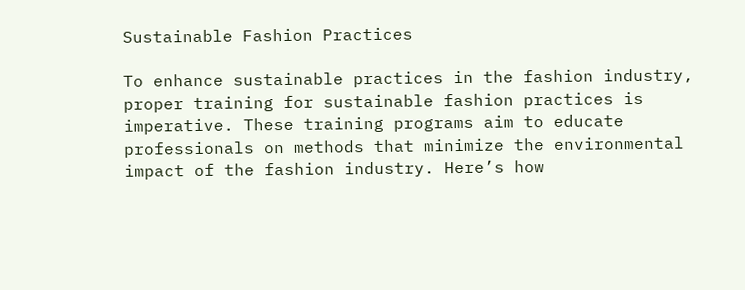Sustainable Fashion Practices

To enhance sustainable practices in the fashion industry, proper training for sustainable fashion practices is imperative. These training programs aim to educate professionals on methods that minimize the environmental impact of the fashion industry. Here’s how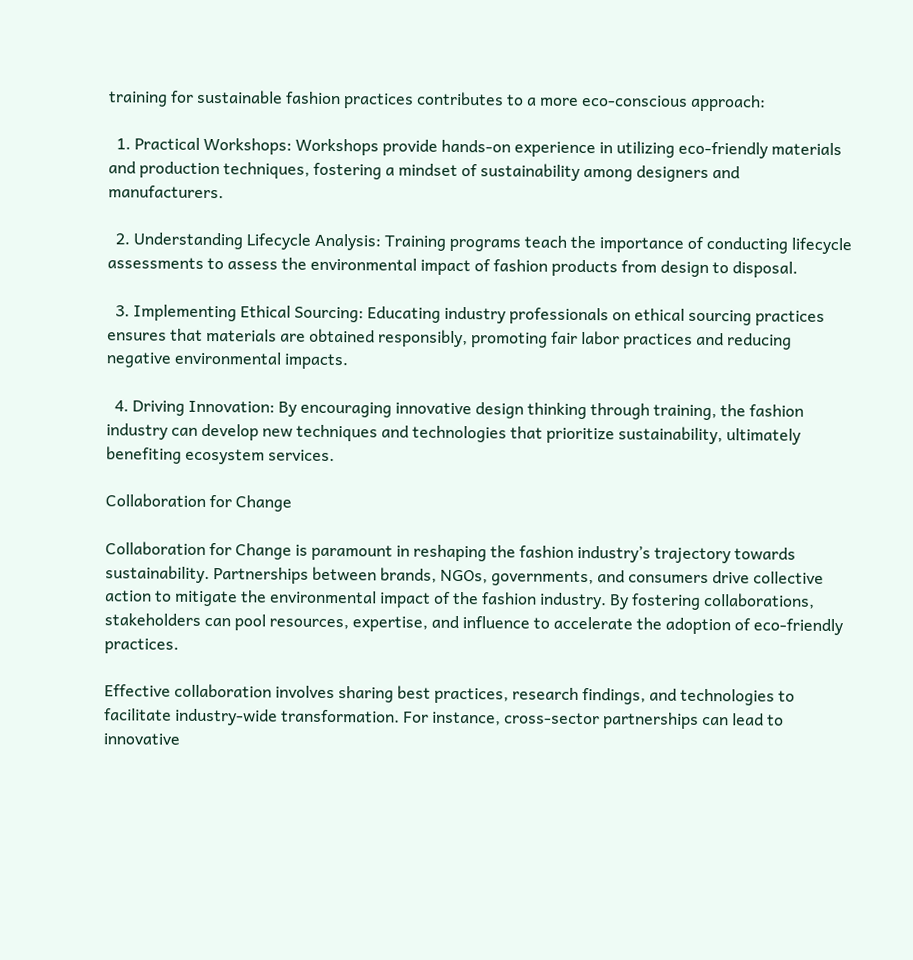training for sustainable fashion practices contributes to a more eco-conscious approach:

  1. Practical Workshops: Workshops provide hands-on experience in utilizing eco-friendly materials and production techniques, fostering a mindset of sustainability among designers and manufacturers.

  2. Understanding Lifecycle Analysis: Training programs teach the importance of conducting lifecycle assessments to assess the environmental impact of fashion products from design to disposal.

  3. Implementing Ethical Sourcing: Educating industry professionals on ethical sourcing practices ensures that materials are obtained responsibly, promoting fair labor practices and reducing negative environmental impacts.

  4. Driving Innovation: By encouraging innovative design thinking through training, the fashion industry can develop new techniques and technologies that prioritize sustainability, ultimately benefiting ecosystem services.

Collaboration for Change

Collaboration for Change is paramount in reshaping the fashion industry’s trajectory towards sustainability. Partnerships between brands, NGOs, governments, and consumers drive collective action to mitigate the environmental impact of the fashion industry. By fostering collaborations, stakeholders can pool resources, expertise, and influence to accelerate the adoption of eco-friendly practices.

Effective collaboration involves sharing best practices, research findings, and technologies to facilitate industry-wide transformation. For instance, cross-sector partnerships can lead to innovative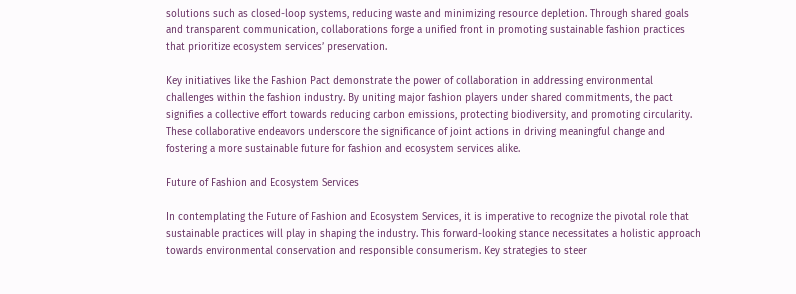solutions such as closed-loop systems, reducing waste and minimizing resource depletion. Through shared goals and transparent communication, collaborations forge a unified front in promoting sustainable fashion practices that prioritize ecosystem services’ preservation.

Key initiatives like the Fashion Pact demonstrate the power of collaboration in addressing environmental challenges within the fashion industry. By uniting major fashion players under shared commitments, the pact signifies a collective effort towards reducing carbon emissions, protecting biodiversity, and promoting circularity. These collaborative endeavors underscore the significance of joint actions in driving meaningful change and fostering a more sustainable future for fashion and ecosystem services alike.

Future of Fashion and Ecosystem Services

In contemplating the Future of Fashion and Ecosystem Services, it is imperative to recognize the pivotal role that sustainable practices will play in shaping the industry. This forward-looking stance necessitates a holistic approach towards environmental conservation and responsible consumerism. Key strategies to steer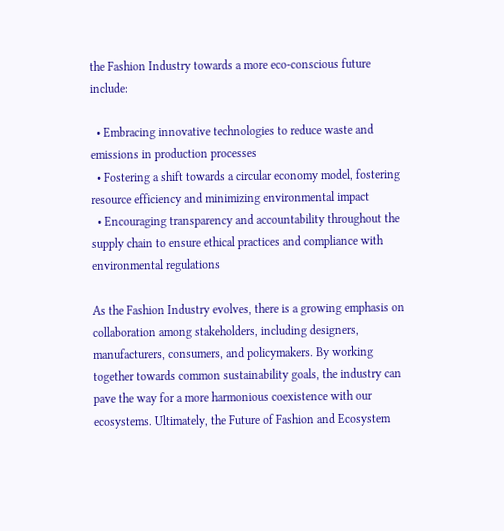the Fashion Industry towards a more eco-conscious future include:

  • Embracing innovative technologies to reduce waste and emissions in production processes
  • Fostering a shift towards a circular economy model, fostering resource efficiency and minimizing environmental impact
  • Encouraging transparency and accountability throughout the supply chain to ensure ethical practices and compliance with environmental regulations

As the Fashion Industry evolves, there is a growing emphasis on collaboration among stakeholders, including designers, manufacturers, consumers, and policymakers. By working together towards common sustainability goals, the industry can pave the way for a more harmonious coexistence with our ecosystems. Ultimately, the Future of Fashion and Ecosystem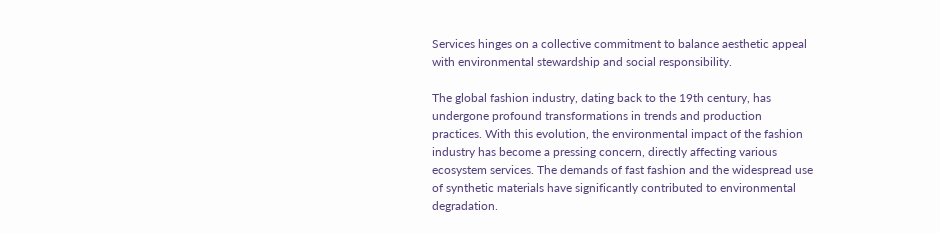Services hinges on a collective commitment to balance aesthetic appeal with environmental stewardship and social responsibility.

The global fashion industry, dating back to the 19th century, has undergone profound transformations in trends and production practices. With this evolution, the environmental impact of the fashion industry has become a pressing concern, directly affecting various ecosystem services. The demands of fast fashion and the widespread use of synthetic materials have significantly contributed to environmental degradation.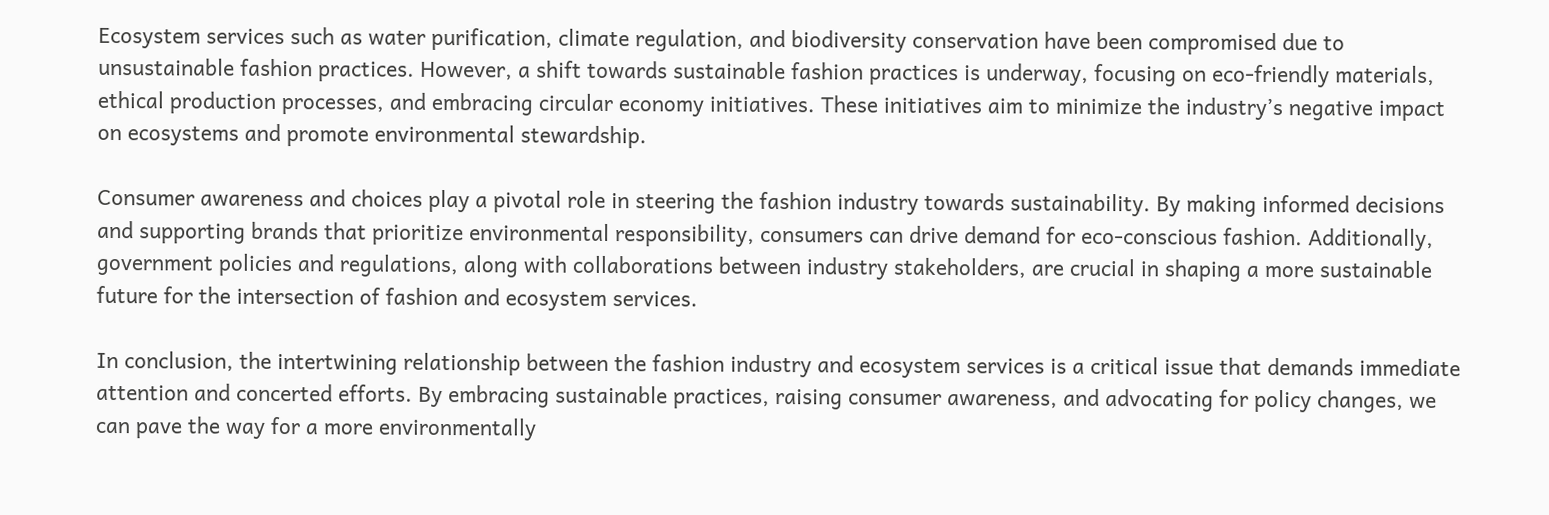Ecosystem services such as water purification, climate regulation, and biodiversity conservation have been compromised due to unsustainable fashion practices. However, a shift towards sustainable fashion practices is underway, focusing on eco-friendly materials, ethical production processes, and embracing circular economy initiatives. These initiatives aim to minimize the industry’s negative impact on ecosystems and promote environmental stewardship.

Consumer awareness and choices play a pivotal role in steering the fashion industry towards sustainability. By making informed decisions and supporting brands that prioritize environmental responsibility, consumers can drive demand for eco-conscious fashion. Additionally, government policies and regulations, along with collaborations between industry stakeholders, are crucial in shaping a more sustainable future for the intersection of fashion and ecosystem services.

In conclusion, the intertwining relationship between the fashion industry and ecosystem services is a critical issue that demands immediate attention and concerted efforts. By embracing sustainable practices, raising consumer awareness, and advocating for policy changes, we can pave the way for a more environmentally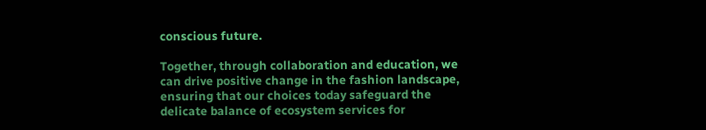conscious future.

Together, through collaboration and education, we can drive positive change in the fashion landscape, ensuring that our choices today safeguard the delicate balance of ecosystem services for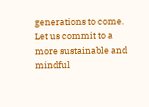generations to come. Let us commit to a more sustainable and mindful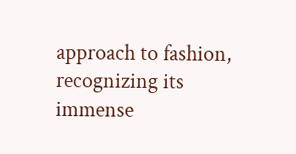approach to fashion, recognizing its immense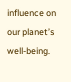influence on our planet’s well-being.